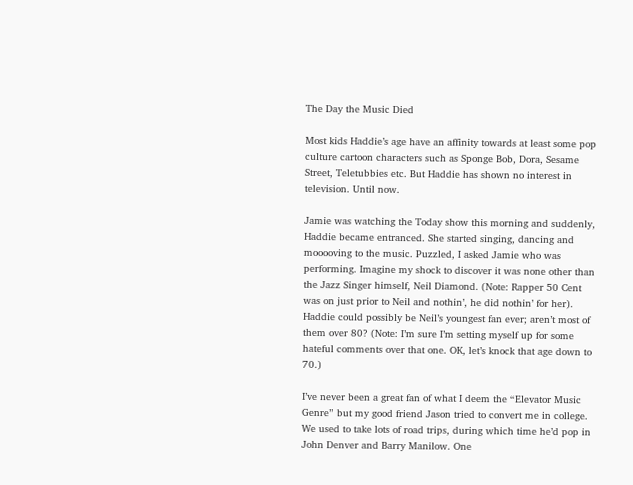The Day the Music Died

Most kids Haddie’s age have an affinity towards at least some pop culture cartoon characters such as Sponge Bob, Dora, Sesame Street, Teletubbies etc. But Haddie has shown no interest in television. Until now.

Jamie was watching the Today show this morning and suddenly, Haddie became entranced. She started singing, dancing and mooooving to the music. Puzzled, I asked Jamie who was performing. Imagine my shock to discover it was none other than the Jazz Singer himself, Neil Diamond. (Note: Rapper 50 Cent was on just prior to Neil and nothin’, he did nothin’ for her). Haddie could possibly be Neil’s youngest fan ever; aren’t most of them over 80? (Note: I’m sure I’m setting myself up for some hateful comments over that one. OK, let’s knock that age down to 70.)

I’ve never been a great fan of what I deem the “Elevator Music Genre” but my good friend Jason tried to convert me in college. We used to take lots of road trips, during which time he’d pop in John Denver and Barry Manilow. One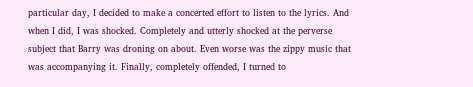particular day, I decided to make a concerted effort to listen to the lyrics. And when I did, I was shocked. Completely and utterly shocked at the perverse subject that Barry was droning on about. Even worse was the zippy music that was accompanying it. Finally, completely offended, I turned to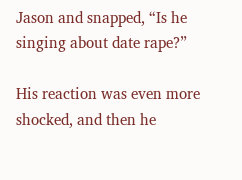Jason and snapped, “Is he singing about date rape?”

His reaction was even more shocked, and then he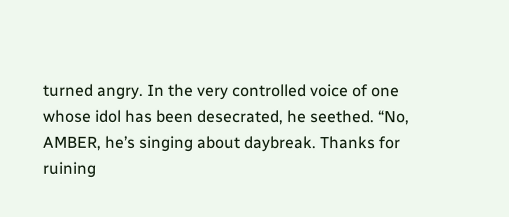turned angry. In the very controlled voice of one whose idol has been desecrated, he seethed. “No, AMBER, he’s singing about daybreak. Thanks for ruining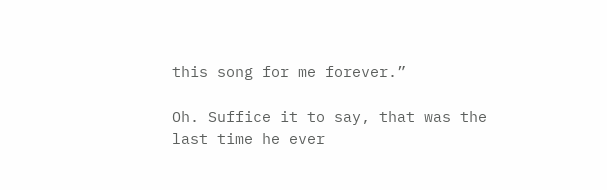this song for me forever.”

Oh. Suffice it to say, that was the last time he ever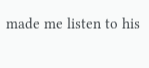made me listen to his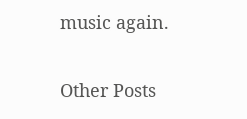music again.

Other Posts